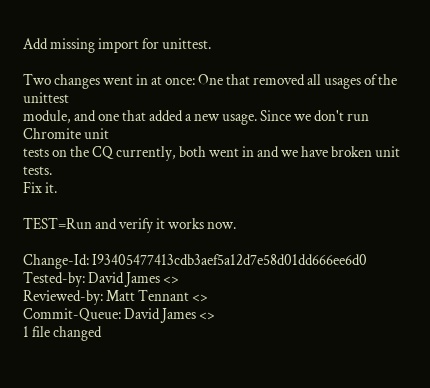Add missing import for unittest.

Two changes went in at once: One that removed all usages of the unittest
module, and one that added a new usage. Since we don't run Chromite unit
tests on the CQ currently, both went in and we have broken unit tests.
Fix it.

TEST=Run and verify it works now.

Change-Id: I93405477413cdb3aef5a12d7e58d01dd666ee6d0
Tested-by: David James <>
Reviewed-by: Matt Tennant <>
Commit-Queue: David James <>
1 file changed